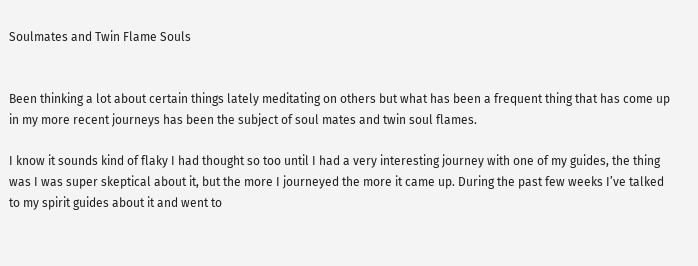Soulmates and Twin Flame Souls


Been thinking a lot about certain things lately meditating on others but what has been a frequent thing that has come up in my more recent journeys has been the subject of soul mates and twin soul flames.

I know it sounds kind of flaky I had thought so too until I had a very interesting journey with one of my guides, the thing was I was super skeptical about it, but the more I journeyed the more it came up. During the past few weeks I’ve talked to my spirit guides about it and went to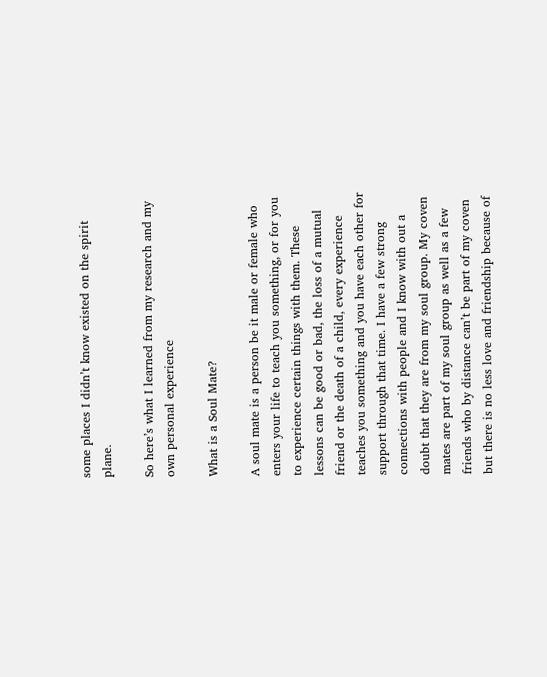some places I didn’t know existed on the spirit plane.

So here’s what I learned from my research and my own personal experience

What is a Soul Mate?

A soul mate is a person be it male or female who enters your life to teach you something, or for you to experience certain things with them. These lessons can be good or bad, the loss of a mutual friend or the death of a child, every experience teaches you something and you have each other for support through that time. I have a few strong connections with people and I know with out a doubt that they are from my soul group. My coven mates are part of my soul group as well as a few friends who by distance can’t be part of my coven but there is no less love and friendship because of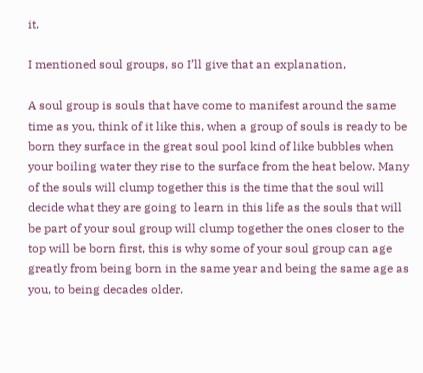it.

I mentioned soul groups, so I’ll give that an explanation,

A soul group is souls that have come to manifest around the same time as you, think of it like this, when a group of souls is ready to be born they surface in the great soul pool kind of like bubbles when your boiling water they rise to the surface from the heat below. Many of the souls will clump together this is the time that the soul will decide what they are going to learn in this life as the souls that will be part of your soul group will clump together the ones closer to the top will be born first, this is why some of your soul group can age greatly from being born in the same year and being the same age as you, to being decades older.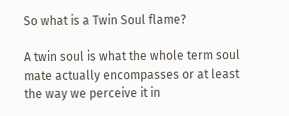So what is a Twin Soul flame?

A twin soul is what the whole term soul mate actually encompasses or at least the way we perceive it in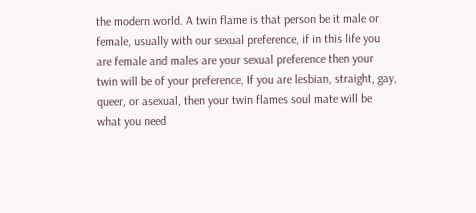the modern world. A twin flame is that person be it male or female, usually with our sexual preference, if in this life you are female and males are your sexual preference then your twin will be of your preference, If you are lesbian, straight, gay, queer, or asexual, then your twin flames soul mate will be what you need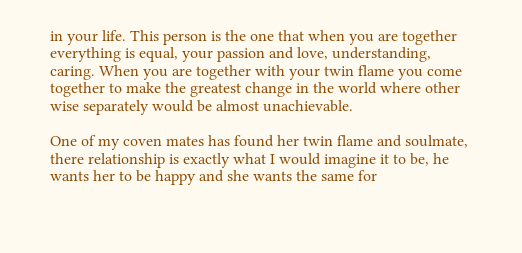in your life. This person is the one that when you are together everything is equal, your passion and love, understanding, caring. When you are together with your twin flame you come together to make the greatest change in the world where other wise separately would be almost unachievable.

One of my coven mates has found her twin flame and soulmate, there relationship is exactly what I would imagine it to be, he wants her to be happy and she wants the same for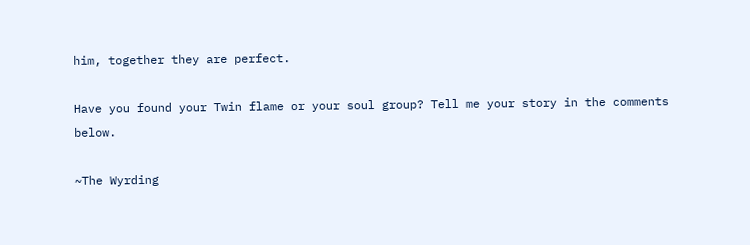him, together they are perfect.

Have you found your Twin flame or your soul group? Tell me your story in the comments below.

~The Wyrding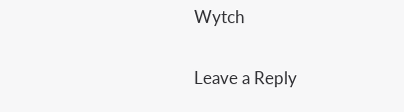Wytch


Leave a Reply